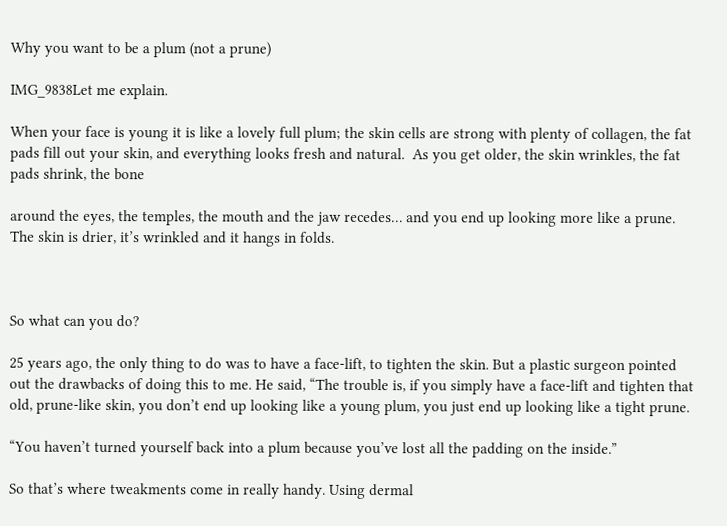Why you want to be a plum (not a prune)

IMG_9838Let me explain.

When your face is young it is like a lovely full plum; the skin cells are strong with plenty of collagen, the fat pads fill out your skin, and everything looks fresh and natural.  As you get older, the skin wrinkles, the fat pads shrink, the bone

around the eyes, the temples, the mouth and the jaw recedes… and you end up looking more like a prune. The skin is drier, it’s wrinkled and it hangs in folds.



So what can you do?

25 years ago, the only thing to do was to have a face-lift, to tighten the skin. But a plastic surgeon pointed out the drawbacks of doing this to me. He said, “The trouble is, if you simply have a face-lift and tighten that old, prune-like skin, you don’t end up looking like a young plum, you just end up looking like a tight prune.

“You haven’t turned yourself back into a plum because you’ve lost all the padding on the inside.”

So that’s where tweakments come in really handy. Using dermal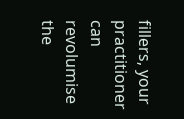fillers, your practitioner can revolumise the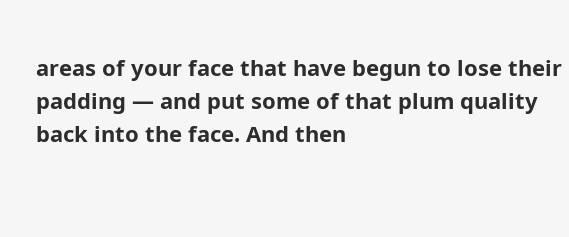areas of your face that have begun to lose their padding — and put some of that plum quality back into the face. And then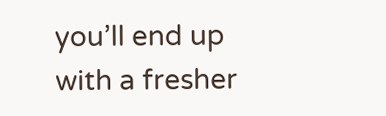you’ll end up with a fresher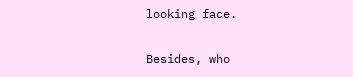looking face.

Besides, who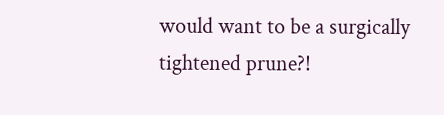would want to be a surgically tightened prune?!